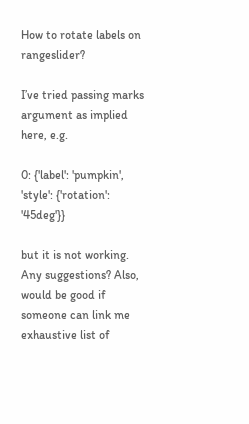How to rotate labels on rangeslider?

I’ve tried passing marks argument as implied here, e.g.

0: {'label': 'pumpkin', 'style': {'rotation': '45deg'}}

but it is not working. Any suggestions? Also, would be good if someone can link me exhaustive list of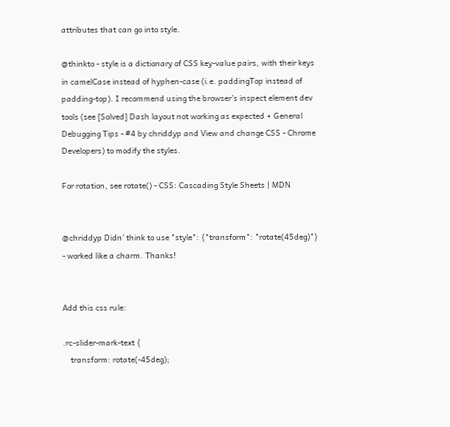attributes that can go into style.

@thinkto - style is a dictionary of CSS key-value pairs, with their keys in camelCase instead of hyphen-case (i.e. paddingTop instead of padding-top). I recommend using the browser’s inspect element dev tools (see [Solved] Dash layout not working as expected + General Debugging Tips - #4 by chriddyp and View and change CSS - Chrome Developers) to modify the styles.

For rotation, see rotate() - CSS: Cascading Style Sheets | MDN


@chriddyp Didn’ think to use "style": {"transform": "rotate(45deg)"} - worked like a charm. Thanks!


Add this css rule:

.rc-slider-mark-text {
    transform: rotate(-45deg);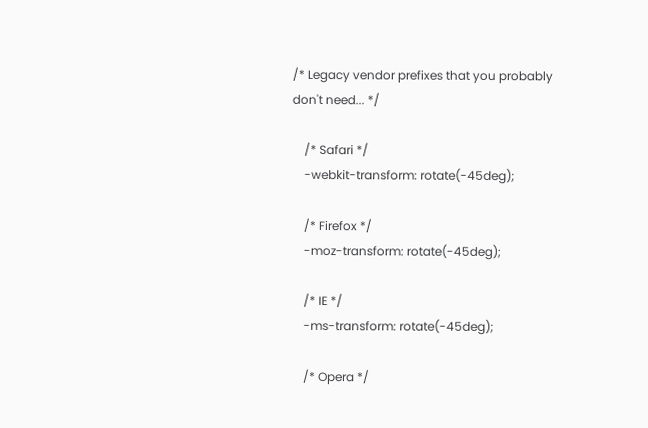/* Legacy vendor prefixes that you probably don't need... */

    /* Safari */
    -webkit-transform: rotate(-45deg);

    /* Firefox */
    -moz-transform: rotate(-45deg);

    /* IE */
    -ms-transform: rotate(-45deg);

    /* Opera */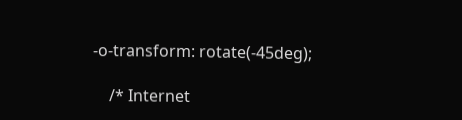-o-transform: rotate(-45deg);

    /* Internet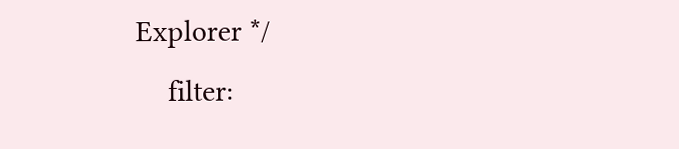Explorer */
    filter: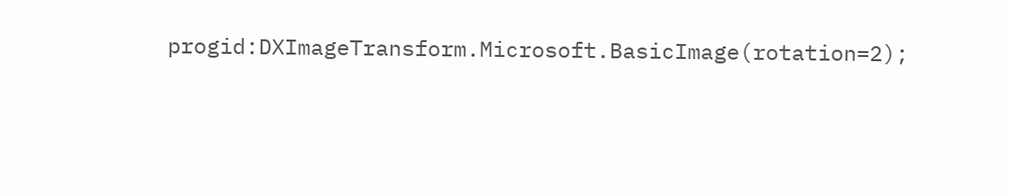progid:DXImageTransform.Microsoft.BasicImage(rotation=2);